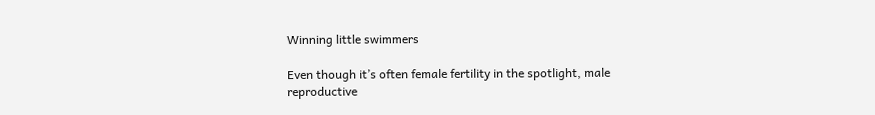Winning little swimmers

Even though it’s often female fertility in the spotlight, male reproductive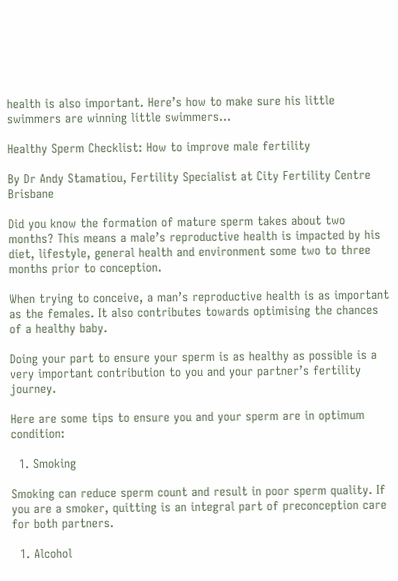health is also important. Here’s how to make sure his little swimmers are winning little swimmers…

Healthy Sperm Checklist: How to improve male fertility

By Dr Andy Stamatiou, Fertility Specialist at City Fertility Centre Brisbane

Did you know the formation of mature sperm takes about two months? This means a male’s reproductive health is impacted by his diet, lifestyle, general health and environment some two to three months prior to conception.

When trying to conceive, a man’s reproductive health is as important as the females. It also contributes towards optimising the chances of a healthy baby.

Doing your part to ensure your sperm is as healthy as possible is a very important contribution to you and your partner’s fertility journey.

Here are some tips to ensure you and your sperm are in optimum condition:

  1. Smoking

Smoking can reduce sperm count and result in poor sperm quality. If you are a smoker, quitting is an integral part of preconception care for both partners.

  1. Alcohol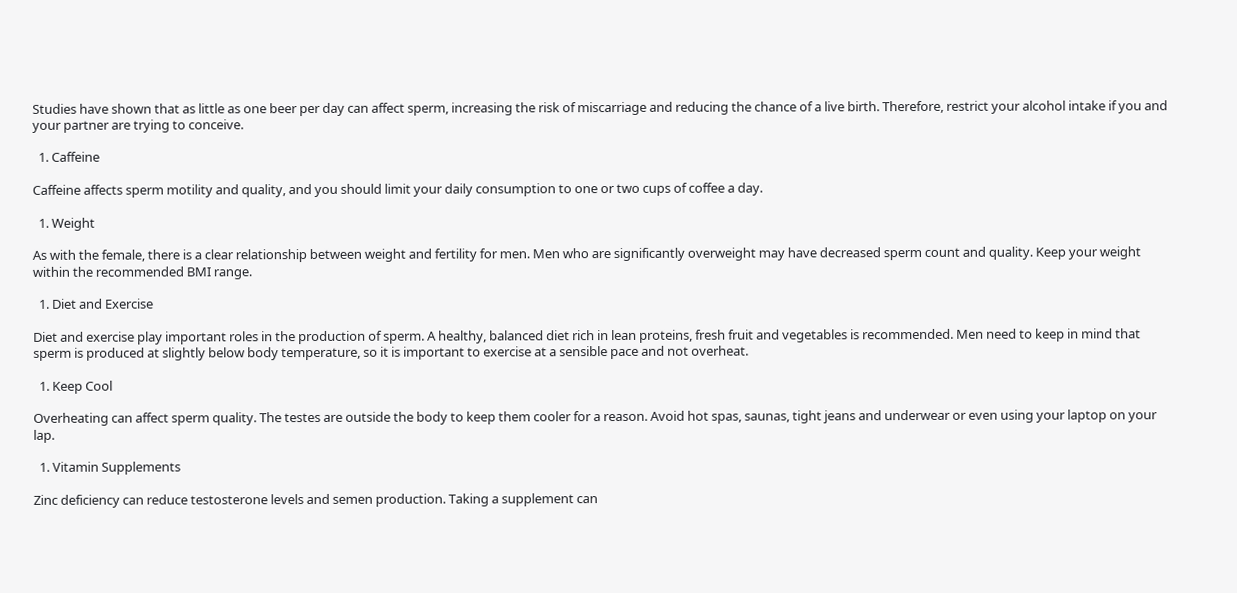Studies have shown that as little as one beer per day can affect sperm, increasing the risk of miscarriage and reducing the chance of a live birth. Therefore, restrict your alcohol intake if you and your partner are trying to conceive.

  1. Caffeine

Caffeine affects sperm motility and quality, and you should limit your daily consumption to one or two cups of coffee a day.

  1. Weight

As with the female, there is a clear relationship between weight and fertility for men. Men who are significantly overweight may have decreased sperm count and quality. Keep your weight within the recommended BMI range.

  1. Diet and Exercise

Diet and exercise play important roles in the production of sperm. A healthy, balanced diet rich in lean proteins, fresh fruit and vegetables is recommended. Men need to keep in mind that sperm is produced at slightly below body temperature, so it is important to exercise at a sensible pace and not overheat.

  1. Keep Cool

Overheating can affect sperm quality. The testes are outside the body to keep them cooler for a reason. Avoid hot spas, saunas, tight jeans and underwear or even using your laptop on your lap.

  1. Vitamin Supplements

Zinc deficiency can reduce testosterone levels and semen production. Taking a supplement can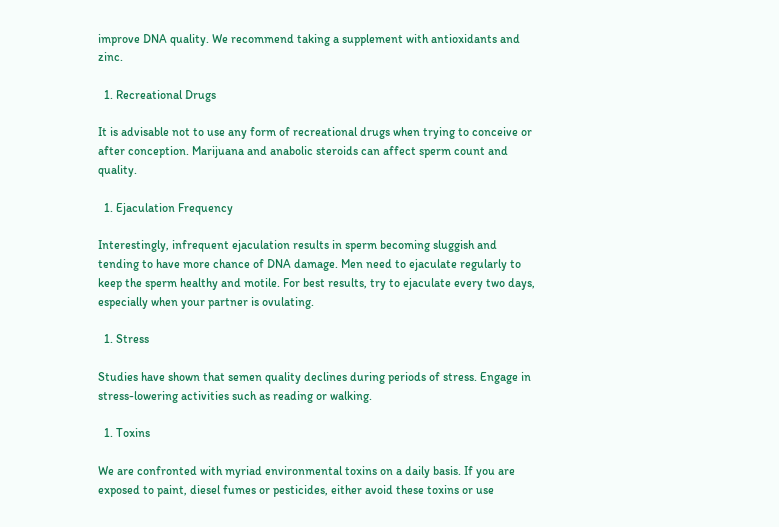improve DNA quality. We recommend taking a supplement with antioxidants and zinc.

  1. Recreational Drugs

It is advisable not to use any form of recreational drugs when trying to conceive or after conception. Marijuana and anabolic steroids can affect sperm count and quality.

  1. Ejaculation Frequency

Interestingly, infrequent ejaculation results in sperm becoming sluggish and tending to have more chance of DNA damage. Men need to ejaculate regularly to keep the sperm healthy and motile. For best results, try to ejaculate every two days, especially when your partner is ovulating.

  1. Stress

Studies have shown that semen quality declines during periods of stress. Engage in stress-lowering activities such as reading or walking.

  1. Toxins

We are confronted with myriad environmental toxins on a daily basis. If you are exposed to paint, diesel fumes or pesticides, either avoid these toxins or use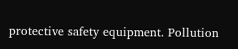protective safety equipment. Pollution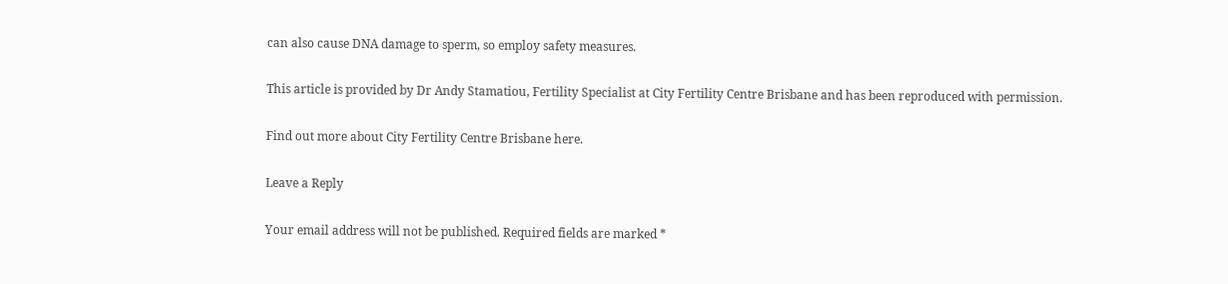can also cause DNA damage to sperm, so employ safety measures.

This article is provided by Dr Andy Stamatiou, Fertility Specialist at City Fertility Centre Brisbane and has been reproduced with permission.

Find out more about City Fertility Centre Brisbane here.

Leave a Reply

Your email address will not be published. Required fields are marked *